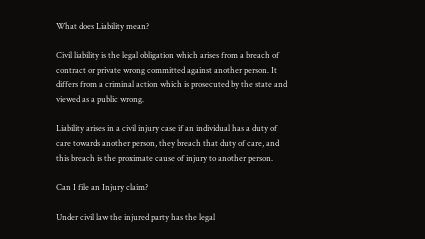What does Liability mean?

Civil liability is the legal obligation which arises from a breach of contract or private wrong committed against another person. It differs from a criminal action which is prosecuted by the state and viewed as a public wrong.

Liability arises in a civil injury case if an individual has a duty of care towards another person, they breach that duty of care, and this breach is the proximate cause of injury to another person.

Can I file an Injury claim?

Under civil law the injured party has the legal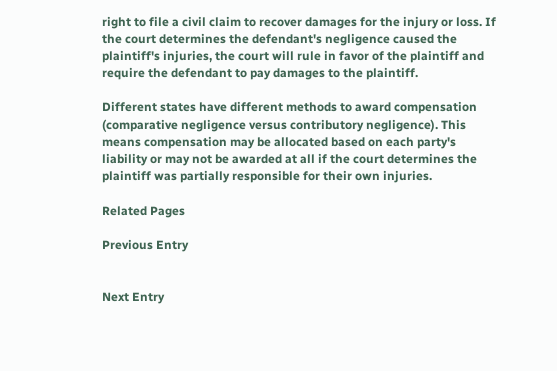right to file a civil claim to recover damages for the injury or loss. If the court determines the defendant's negligence caused the plaintiff's injuries, the court will rule in favor of the plaintiff and require the defendant to pay damages to the plaintiff.

Different states have different methods to award compensation (comparative negligence versus contributory negligence). This means compensation may be allocated based on each party's liability or may not be awarded at all if the court determines the plaintiff was partially responsible for their own injuries.

Related Pages

Previous Entry


Next Entry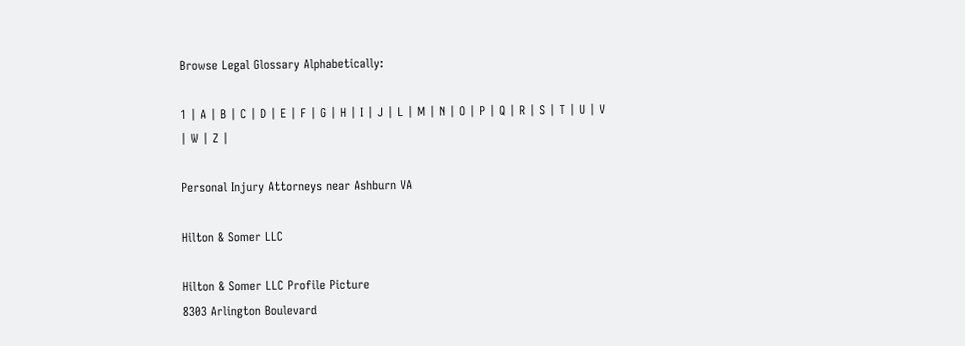Browse Legal Glossary Alphabetically:

1 | A | B | C | D | E | F | G | H | I | J | L | M | N | O | P | Q | R | S | T | U | V | W | Z |

Personal Injury Attorneys near Ashburn VA

Hilton & Somer LLC

Hilton & Somer LLC Profile Picture
8303 Arlington Boulevard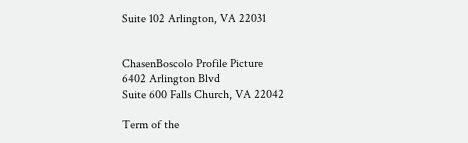Suite 102 Arlington, VA 22031


ChasenBoscolo Profile Picture
6402 Arlington Blvd
Suite 600 Falls Church, VA 22042

Term of the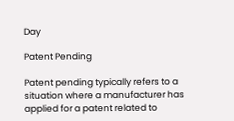Day

Patent Pending

Patent pending typically refers to a situation where a manufacturer has applied for a patent related to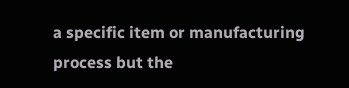a specific item or manufacturing process but the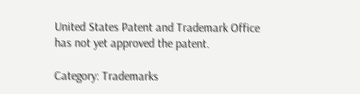United States Patent and Trademark Office has not yet approved the patent.

Category: Trademarks